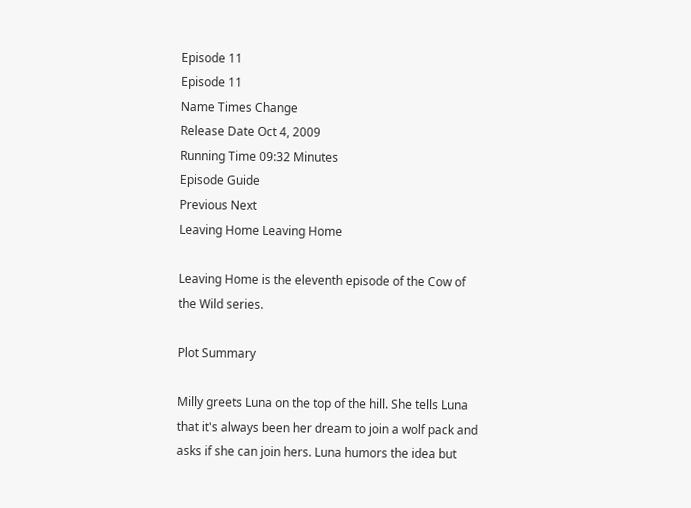Episode 11
Episode 11
Name Times Change
Release Date Oct 4, 2009
Running Time 09:32 Minutes
Episode Guide
Previous Next
Leaving Home Leaving Home

Leaving Home is the eleventh episode of the Cow of the Wild series.

Plot Summary

Milly greets Luna on the top of the hill. She tells Luna that it's always been her dream to join a wolf pack and asks if she can join hers. Luna humors the idea but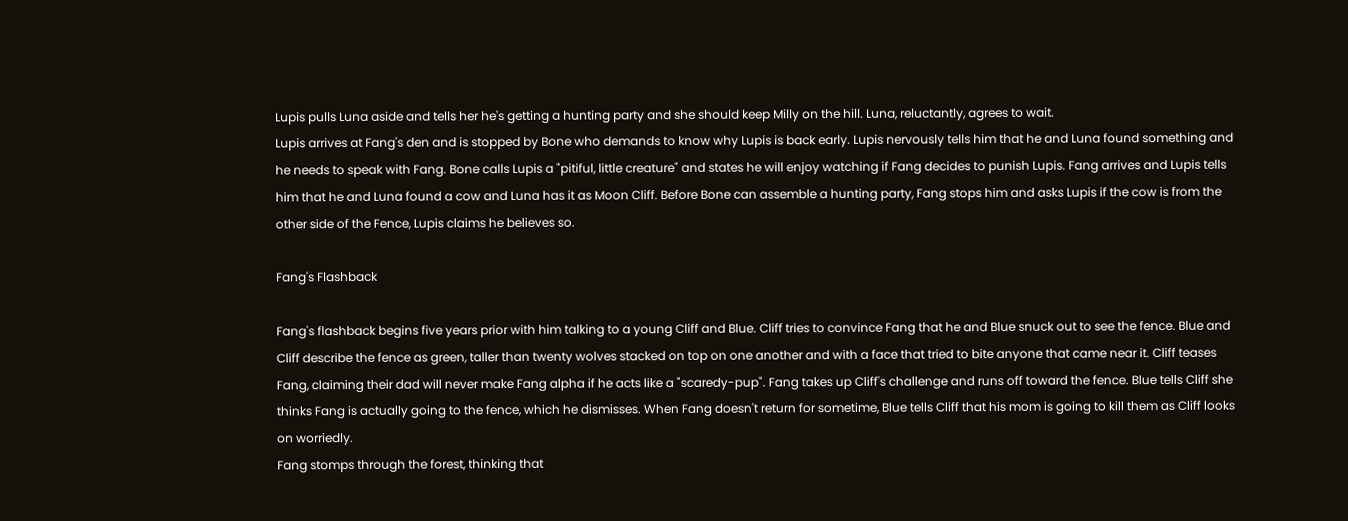Lupis pulls Luna aside and tells her he's getting a hunting party and she should keep Milly on the hill. Luna, reluctantly, agrees to wait.
Lupis arrives at Fang's den and is stopped by Bone who demands to know why Lupis is back early. Lupis nervously tells him that he and Luna found something and he needs to speak with Fang. Bone calls Lupis a "pitiful, little creature" and states he will enjoy watching if Fang decides to punish Lupis. Fang arrives and Lupis tells him that he and Luna found a cow and Luna has it as Moon Cliff. Before Bone can assemble a hunting party, Fang stops him and asks Lupis if the cow is from the other side of the Fence, Lupis claims he believes so.

Fang's Flashback

Fang's flashback begins five years prior with him talking to a young Cliff and Blue. Cliff tries to convince Fang that he and Blue snuck out to see the fence. Blue and Cliff describe the fence as green, taller than twenty wolves stacked on top on one another and with a face that tried to bite anyone that came near it. Cliff teases Fang, claiming their dad will never make Fang alpha if he acts like a "scaredy-pup". Fang takes up Cliff's challenge and runs off toward the fence. Blue tells Cliff she thinks Fang is actually going to the fence, which he dismisses. When Fang doesn't return for sometime, Blue tells Cliff that his mom is going to kill them as Cliff looks on worriedly.
Fang stomps through the forest, thinking that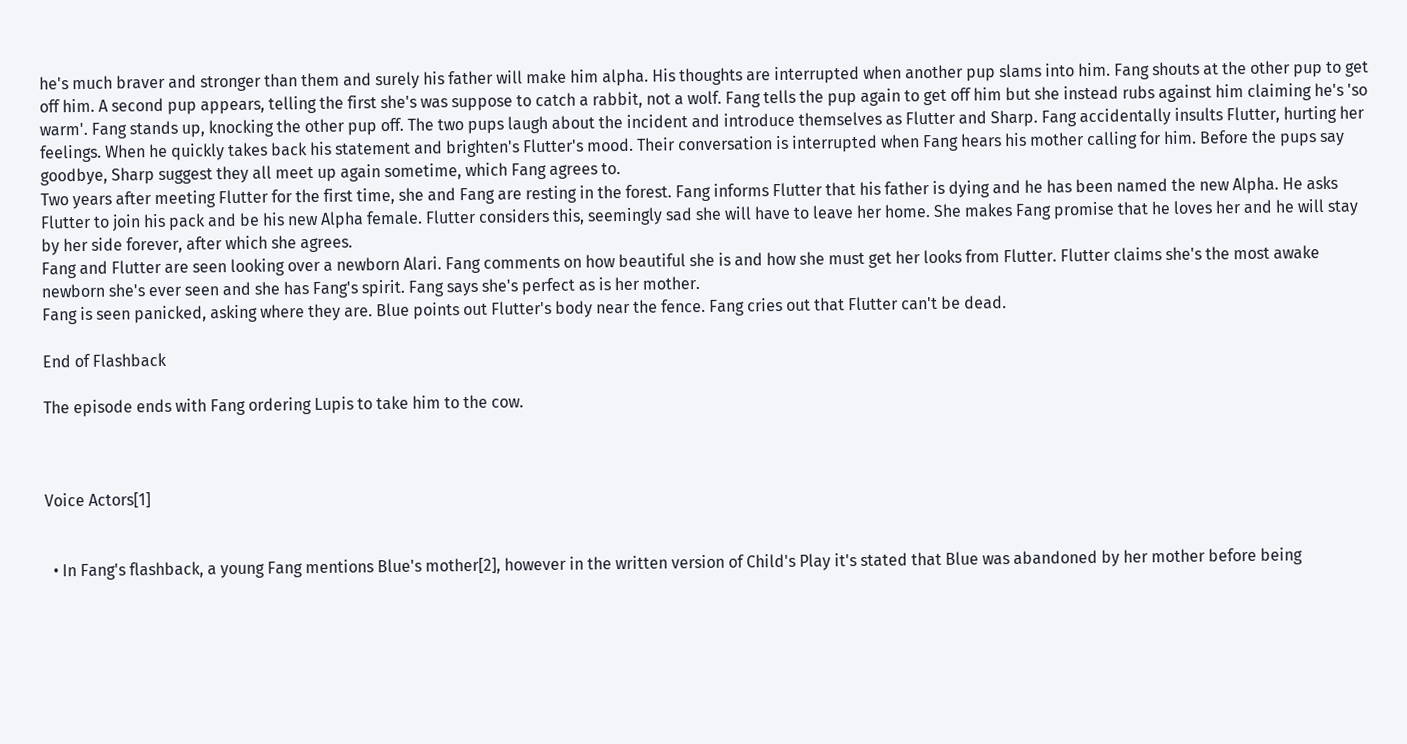he's much braver and stronger than them and surely his father will make him alpha. His thoughts are interrupted when another pup slams into him. Fang shouts at the other pup to get off him. A second pup appears, telling the first she's was suppose to catch a rabbit, not a wolf. Fang tells the pup again to get off him but she instead rubs against him claiming he's 'so warm'. Fang stands up, knocking the other pup off. The two pups laugh about the incident and introduce themselves as Flutter and Sharp. Fang accidentally insults Flutter, hurting her feelings. When he quickly takes back his statement and brighten's Flutter's mood. Their conversation is interrupted when Fang hears his mother calling for him. Before the pups say goodbye, Sharp suggest they all meet up again sometime, which Fang agrees to.
Two years after meeting Flutter for the first time, she and Fang are resting in the forest. Fang informs Flutter that his father is dying and he has been named the new Alpha. He asks Flutter to join his pack and be his new Alpha female. Flutter considers this, seemingly sad she will have to leave her home. She makes Fang promise that he loves her and he will stay by her side forever, after which she agrees.
Fang and Flutter are seen looking over a newborn Alari. Fang comments on how beautiful she is and how she must get her looks from Flutter. Flutter claims she's the most awake newborn she's ever seen and she has Fang's spirit. Fang says she's perfect as is her mother.
Fang is seen panicked, asking where they are. Blue points out Flutter's body near the fence. Fang cries out that Flutter can't be dead.

End of Flashback

The episode ends with Fang ordering Lupis to take him to the cow.



Voice Actors[1]


  • In Fang's flashback, a young Fang mentions Blue's mother[2], however in the written version of Child's Play it's stated that Blue was abandoned by her mother before being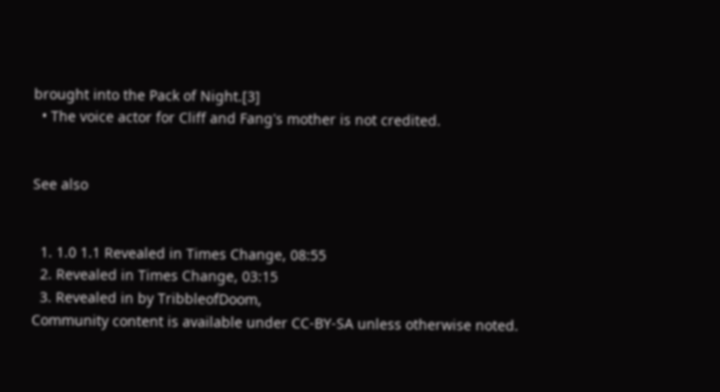brought into the Pack of Night.[3]
  • The voice actor for Cliff and Fang's mother is not credited.


See also


  1. 1.0 1.1 Revealed in Times Change, 08:55
  2. Revealed in Times Change, 03:15
  3. Revealed in by TribbleofDoom,
Community content is available under CC-BY-SA unless otherwise noted.